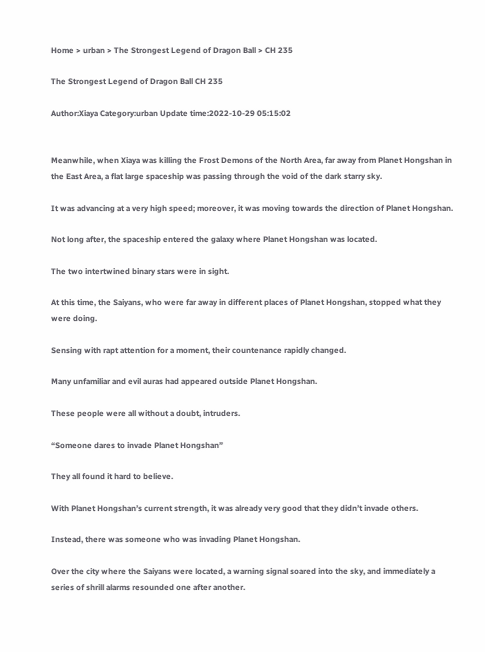Home > urban > The Strongest Legend of Dragon Ball > CH 235

The Strongest Legend of Dragon Ball CH 235

Author:Xiaya Category:urban Update time:2022-10-29 05:15:02


Meanwhile, when Xiaya was killing the Frost Demons of the North Area, far away from Planet Hongshan in the East Area, a flat large spaceship was passing through the void of the dark starry sky.

It was advancing at a very high speed; moreover, it was moving towards the direction of Planet Hongshan.

Not long after, the spaceship entered the galaxy where Planet Hongshan was located.

The two intertwined binary stars were in sight.

At this time, the Saiyans, who were far away in different places of Planet Hongshan, stopped what they were doing.

Sensing with rapt attention for a moment, their countenance rapidly changed.

Many unfamiliar and evil auras had appeared outside Planet Hongshan.

These people were all without a doubt, intruders.

“Someone dares to invade Planet Hongshan”

They all found it hard to believe.

With Planet Hongshan’s current strength, it was already very good that they didn’t invade others.

Instead, there was someone who was invading Planet Hongshan.

Over the city where the Saiyans were located, a warning signal soared into the sky, and immediately a series of shrill alarms resounded one after another.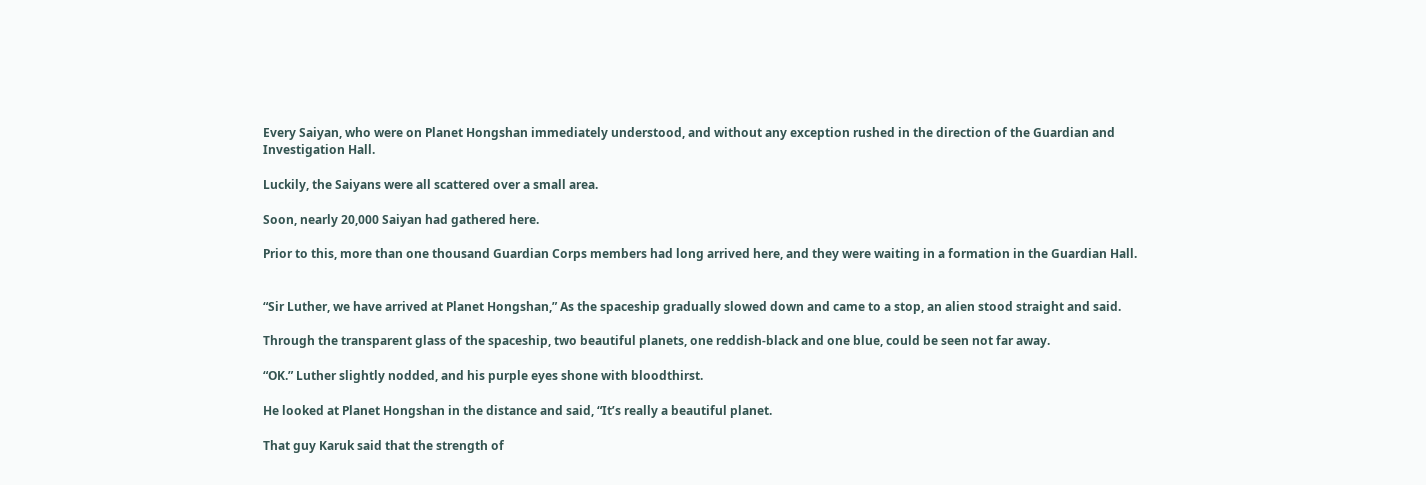Every Saiyan, who were on Planet Hongshan immediately understood, and without any exception rushed in the direction of the Guardian and Investigation Hall.

Luckily, the Saiyans were all scattered over a small area.

Soon, nearly 20,000 Saiyan had gathered here.

Prior to this, more than one thousand Guardian Corps members had long arrived here, and they were waiting in a formation in the Guardian Hall.


“Sir Luther, we have arrived at Planet Hongshan,” As the spaceship gradually slowed down and came to a stop, an alien stood straight and said.

Through the transparent glass of the spaceship, two beautiful planets, one reddish-black and one blue, could be seen not far away.

“OK.” Luther slightly nodded, and his purple eyes shone with bloodthirst.

He looked at Planet Hongshan in the distance and said, “It’s really a beautiful planet.

That guy Karuk said that the strength of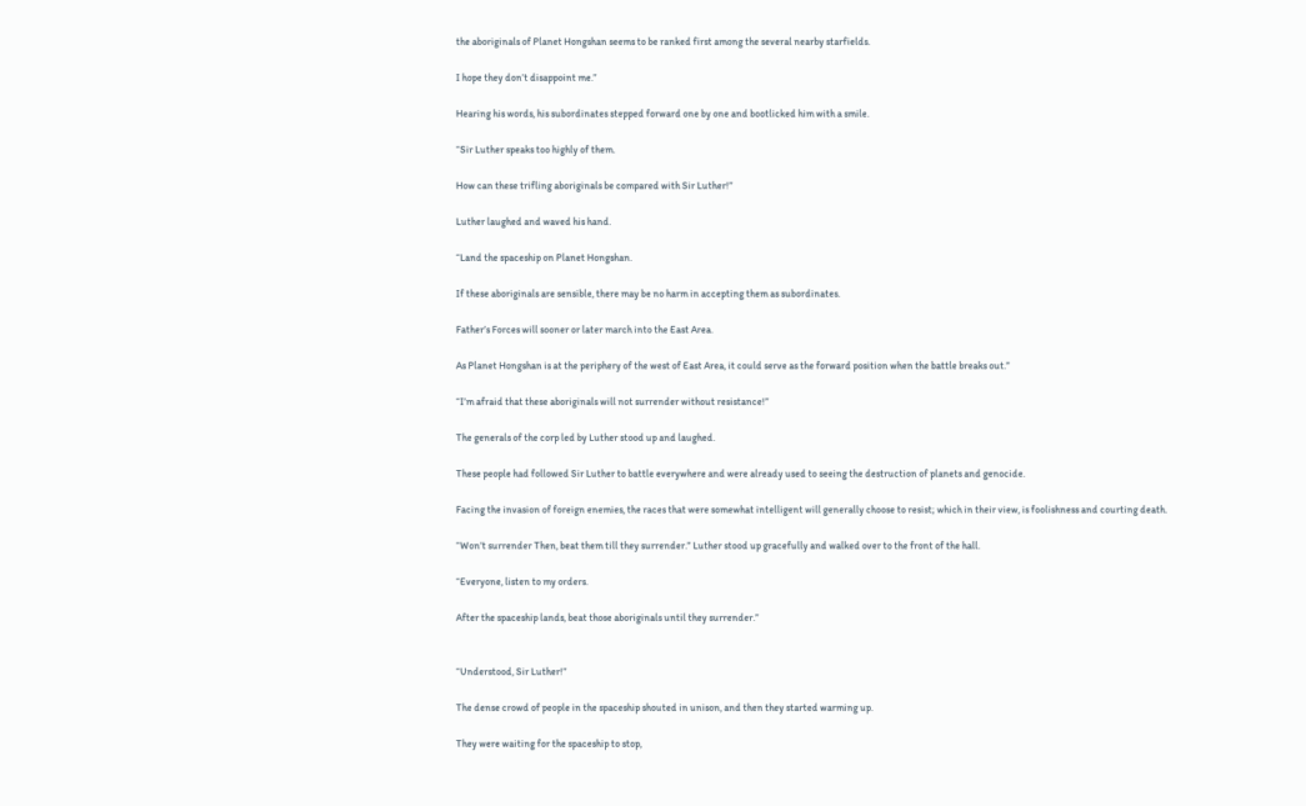the aboriginals of Planet Hongshan seems to be ranked first among the several nearby starfields.

I hope they don’t disappoint me.”

Hearing his words, his subordinates stepped forward one by one and bootlicked him with a smile.

“Sir Luther speaks too highly of them.

How can these trifling aboriginals be compared with Sir Luther!”

Luther laughed and waved his hand.

“Land the spaceship on Planet Hongshan.

If these aboriginals are sensible, there may be no harm in accepting them as subordinates.

Father’s Forces will sooner or later march into the East Area.

As Planet Hongshan is at the periphery of the west of East Area, it could serve as the forward position when the battle breaks out.”

“I’m afraid that these aboriginals will not surrender without resistance!”

The generals of the corp led by Luther stood up and laughed.

These people had followed Sir Luther to battle everywhere and were already used to seeing the destruction of planets and genocide.

Facing the invasion of foreign enemies, the races that were somewhat intelligent will generally choose to resist; which in their view, is foolishness and courting death.

“Won’t surrender Then, beat them till they surrender.” Luther stood up gracefully and walked over to the front of the hall.

“Everyone, listen to my orders.

After the spaceship lands, beat those aboriginals until they surrender.”


“Understood, Sir Luther!”

The dense crowd of people in the spaceship shouted in unison, and then they started warming up.

They were waiting for the spaceship to stop,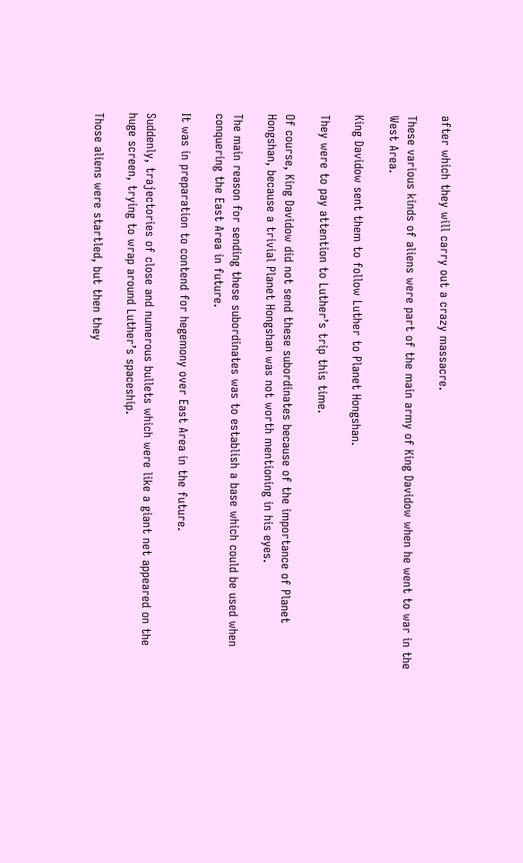after which they will carry out a crazy massacre.

These various kinds of aliens were part of the main army of King Davidow when he went to war in the West Area.

King Davidow sent them to follow Luther to Planet Hongshan.

They were to pay attention to Luther’s trip this time.

Of course, King Davidow did not send these subordinates because of the importance of Planet Hongshan, because a trivial Planet Hongshan was not worth mentioning in his eyes.

The main reason for sending these subordinates was to establish a base which could be used when conquering the East Area in future.

It was in preparation to contend for hegemony over East Area in the future.

Suddenly, trajectories of close and numerous bullets which were like a giant net appeared on the huge screen, trying to wrap around Luther’s spaceship.

Those aliens were startled, but then they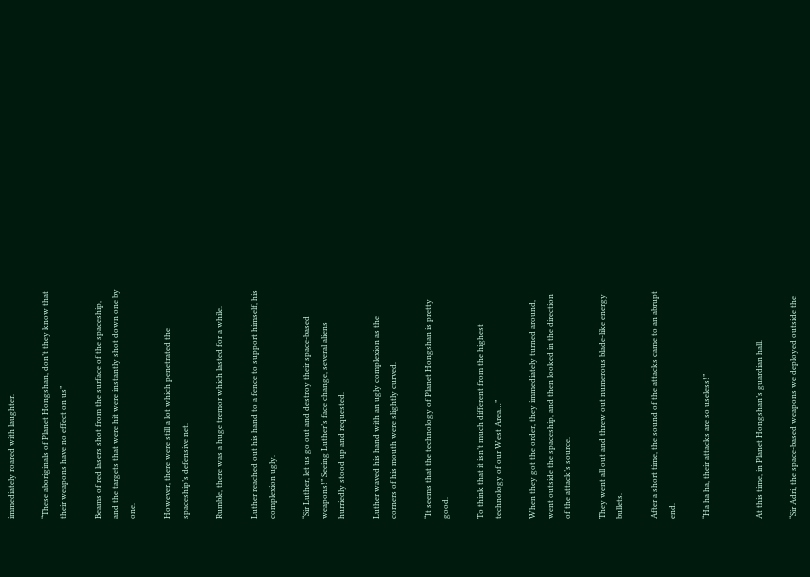immediately roared with laughter.

“These aboriginals of Planet Hongshan, don’t they know that their weapons have no effect on us”

Beams of red lasers shot from the surface of the spaceship, and the targets that were hit were instantly shot down one by one.

However, there were still a lot which penetrated the spaceship’s defensive net.

Rumble, there was a huge tremor which lasted for a while.

Luther reached out his hand to a fence to support himself, his complexion ugly.

“Sir Luther, let us go out and destroy their space-based weapons!” Seeing Luther’s face change, several aliens hurriedly stood up and requested.

Luther waved his hand with an ugly complexion as the corners of his mouth were slightly curved.

“It seems that the technology of Planet Hongshan is pretty good.

To think that it isn’t much different from the highest technology of our West Area…”

When they got the order, they immediately turned around, went outside the spaceship, and then looked in the direction of the attack’s source.

They went all out and threw out numerous blade-like energy bullets.

After a short time, the sound of the attacks came to an abrupt end.

“Ha ha ha, their attacks are so useless!”


At this time, in Planet Hongshan’s guardian hall.

“Sir Adri, the space-based weapons we deployed outside the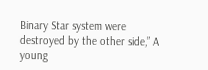Binary Star system were destroyed by the other side,” A young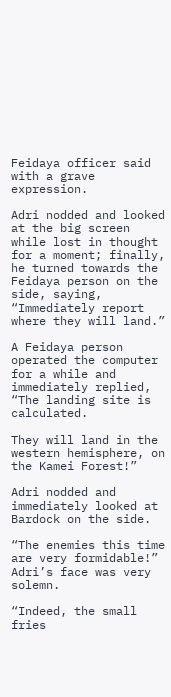Feidaya officer said with a grave expression.

Adri nodded and looked at the big screen while lost in thought for a moment; finally, he turned towards the Feidaya person on the side, saying, “Immediately report where they will land.”

A Feidaya person operated the computer for a while and immediately replied, “The landing site is calculated.

They will land in the western hemisphere, on the Kamei Forest!”

Adri nodded and immediately looked at Bardock on the side.

“The enemies this time are very formidable!” Adri’s face was very solemn.

“Indeed, the small fries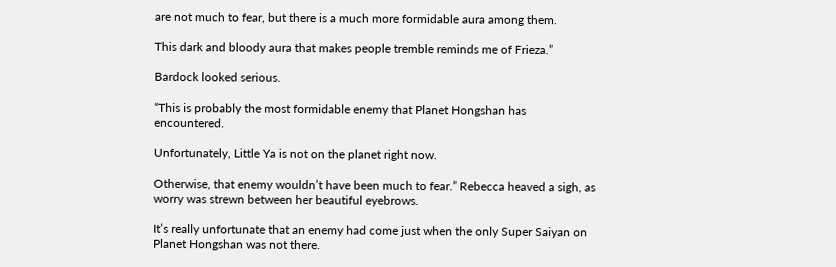are not much to fear, but there is a much more formidable aura among them.

This dark and bloody aura that makes people tremble reminds me of Frieza.”

Bardock looked serious.

“This is probably the most formidable enemy that Planet Hongshan has encountered.

Unfortunately, Little Ya is not on the planet right now.

Otherwise, that enemy wouldn’t have been much to fear.” Rebecca heaved a sigh, as worry was strewn between her beautiful eyebrows.

It’s really unfortunate that an enemy had come just when the only Super Saiyan on Planet Hongshan was not there.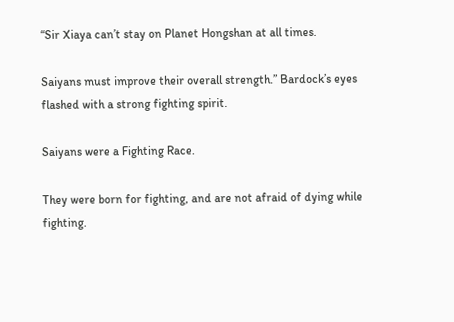“Sir Xiaya can’t stay on Planet Hongshan at all times.

Saiyans must improve their overall strength.” Bardock’s eyes flashed with a strong fighting spirit.

Saiyans were a Fighting Race.

They were born for fighting, and are not afraid of dying while fighting.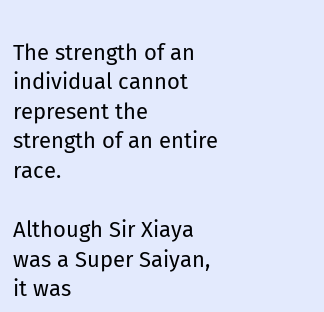The strength of an individual cannot represent the strength of an entire race.

Although Sir Xiaya was a Super Saiyan, it was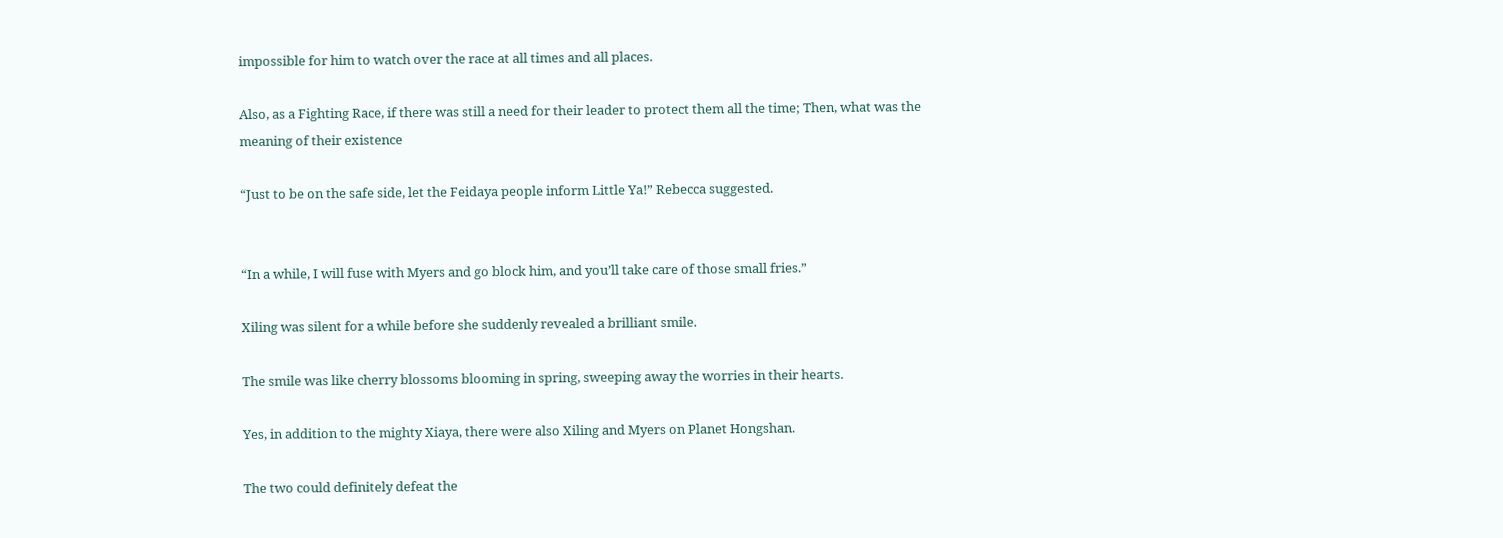impossible for him to watch over the race at all times and all places.

Also, as a Fighting Race, if there was still a need for their leader to protect them all the time; Then, what was the meaning of their existence

“Just to be on the safe side, let the Feidaya people inform Little Ya!” Rebecca suggested.


“In a while, I will fuse with Myers and go block him, and you’ll take care of those small fries.”

Xiling was silent for a while before she suddenly revealed a brilliant smile.

The smile was like cherry blossoms blooming in spring, sweeping away the worries in their hearts.

Yes, in addition to the mighty Xiaya, there were also Xiling and Myers on Planet Hongshan.

The two could definitely defeat the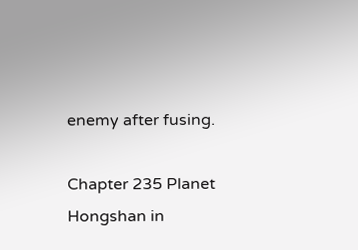enemy after fusing.

Chapter 235 Planet Hongshan in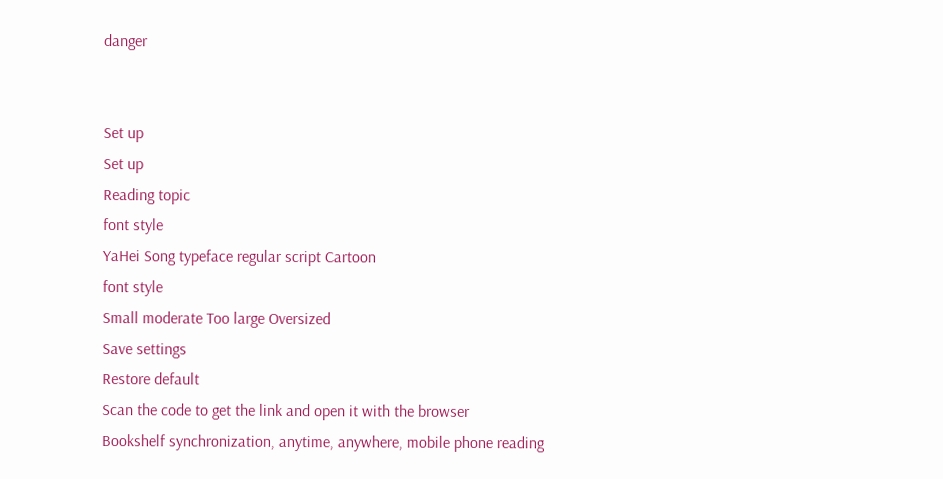danger


Set up
Set up
Reading topic
font style
YaHei Song typeface regular script Cartoon
font style
Small moderate Too large Oversized
Save settings
Restore default
Scan the code to get the link and open it with the browser
Bookshelf synchronization, anytime, anywhere, mobile phone reading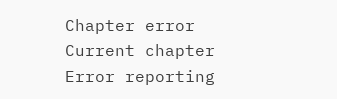Chapter error
Current chapter
Error reporting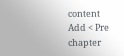content
Add < Pre chapter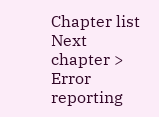Chapter list Next chapter > Error reporting